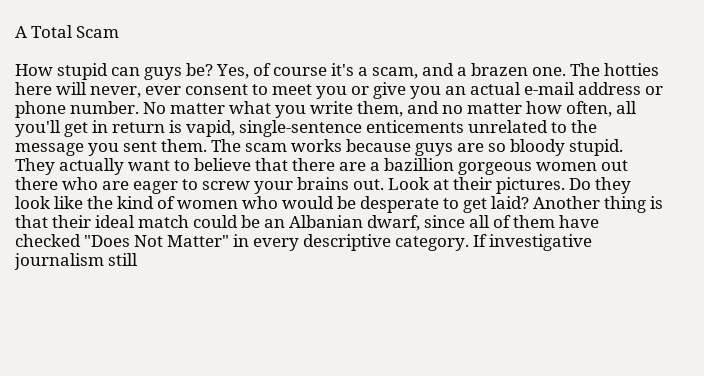A Total Scam

How stupid can guys be? Yes, of course it's a scam, and a brazen one. The hotties here will never, ever consent to meet you or give you an actual e-mail address or phone number. No matter what you write them, and no matter how often, all you'll get in return is vapid, single-sentence enticements unrelated to the message you sent them. The scam works because guys are so bloody stupid. They actually want to believe that there are a bazillion gorgeous women out there who are eager to screw your brains out. Look at their pictures. Do they look like the kind of women who would be desperate to get laid? Another thing is that their ideal match could be an Albanian dwarf, since all of them have checked "Does Not Matter" in every descriptive category. If investigative journalism still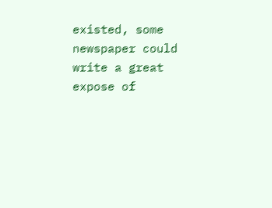existed, some newspaper could write a great expose of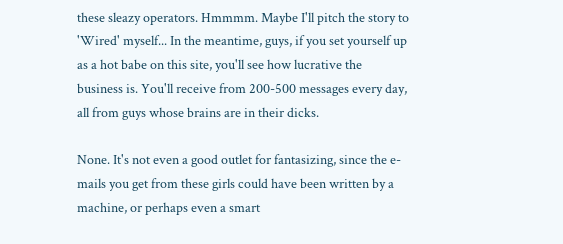these sleazy operators. Hmmmm. Maybe I'll pitch the story to 'Wired' myself... In the meantime, guys, if you set yourself up as a hot babe on this site, you'll see how lucrative the business is. You'll receive from 200-500 messages every day, all from guys whose brains are in their dicks.

None. It's not even a good outlet for fantasizing, since the e-mails you get from these girls could have been written by a machine, or perhaps even a smart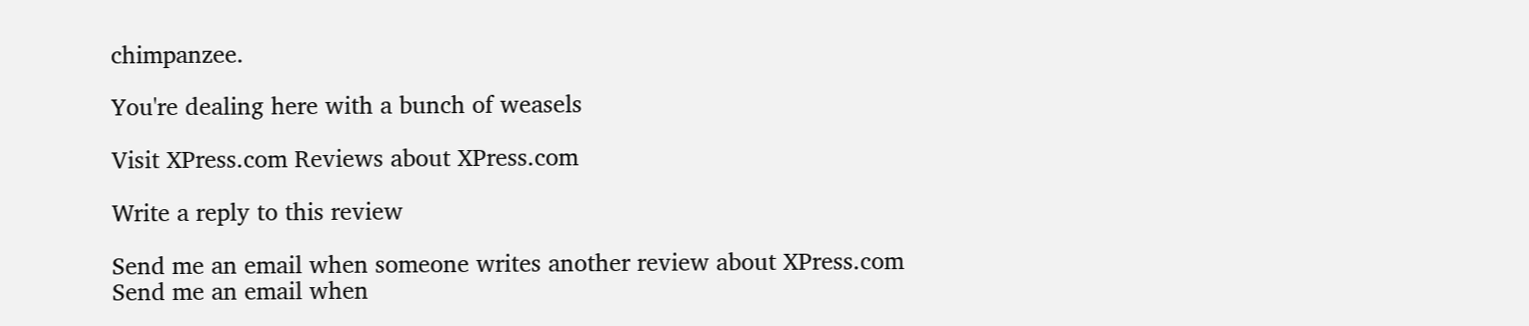chimpanzee.

You're dealing here with a bunch of weasels

Visit XPress.com Reviews about XPress.com

Write a reply to this review

Send me an email when someone writes another review about XPress.com
Send me an email when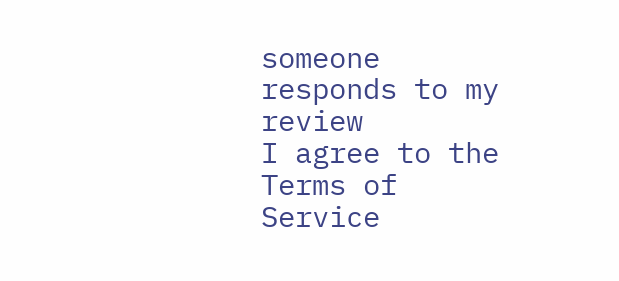someone responds to my review
I agree to the Terms of Service